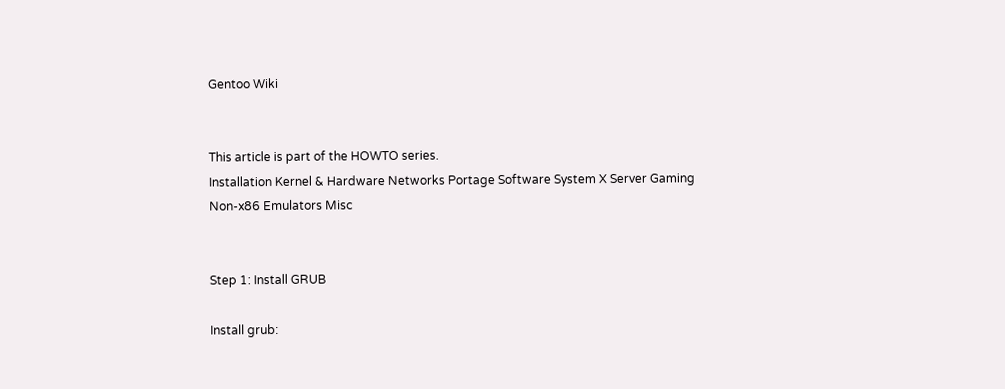Gentoo Wiki


This article is part of the HOWTO series.
Installation Kernel & Hardware Networks Portage Software System X Server Gaming Non-x86 Emulators Misc


Step 1: Install GRUB

Install grub: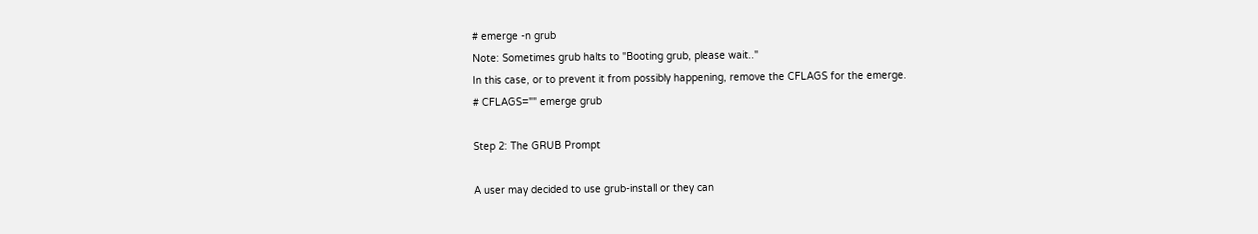# emerge -n grub
Note: Sometimes grub halts to "Booting grub, please wait.."
In this case, or to prevent it from possibly happening, remove the CFLAGS for the emerge.
# CFLAGS="" emerge grub

Step 2: The GRUB Prompt

A user may decided to use grub-install or they can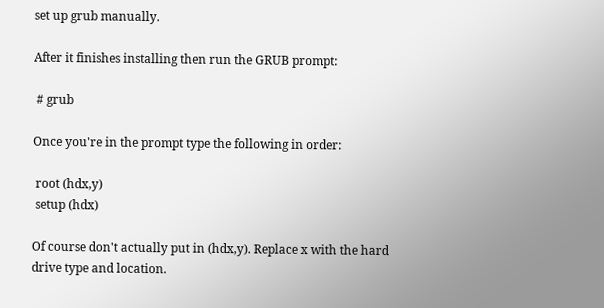set up grub manually.

After it finishes installing then run the GRUB prompt:

 # grub

Once you're in the prompt type the following in order:

 root (hdx,y)
 setup (hdx)

Of course don't actually put in (hdx,y). Replace x with the hard drive type and location.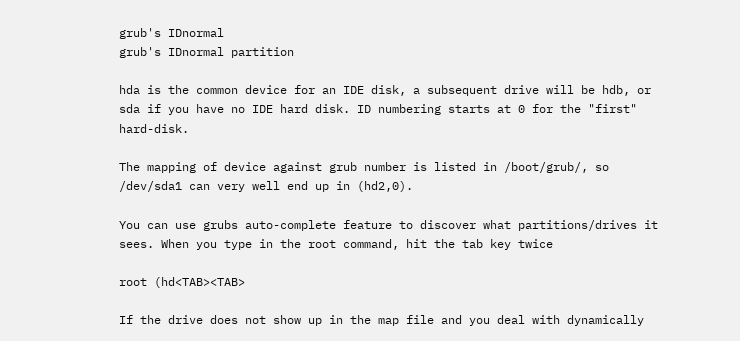grub's IDnormal
grub's IDnormal partition

hda is the common device for an IDE disk, a subsequent drive will be hdb, or sda if you have no IDE hard disk. ID numbering starts at 0 for the "first" hard-disk.

The mapping of device against grub number is listed in /boot/grub/, so /dev/sda1 can very well end up in (hd2,0).

You can use grubs auto-complete feature to discover what partitions/drives it sees. When you type in the root command, hit the tab key twice

root (hd<TAB><TAB>

If the drive does not show up in the map file and you deal with dynamically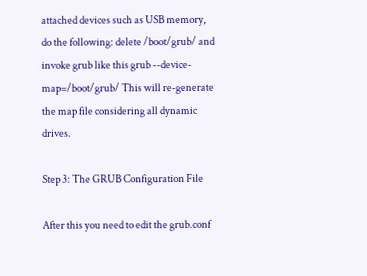attached devices such as USB memory, do the following: delete /boot/grub/ and invoke grub like this grub --device-map=/boot/grub/ This will re-generate the map file considering all dynamic drives.

Step 3: The GRUB Configuration File

After this you need to edit the grub.conf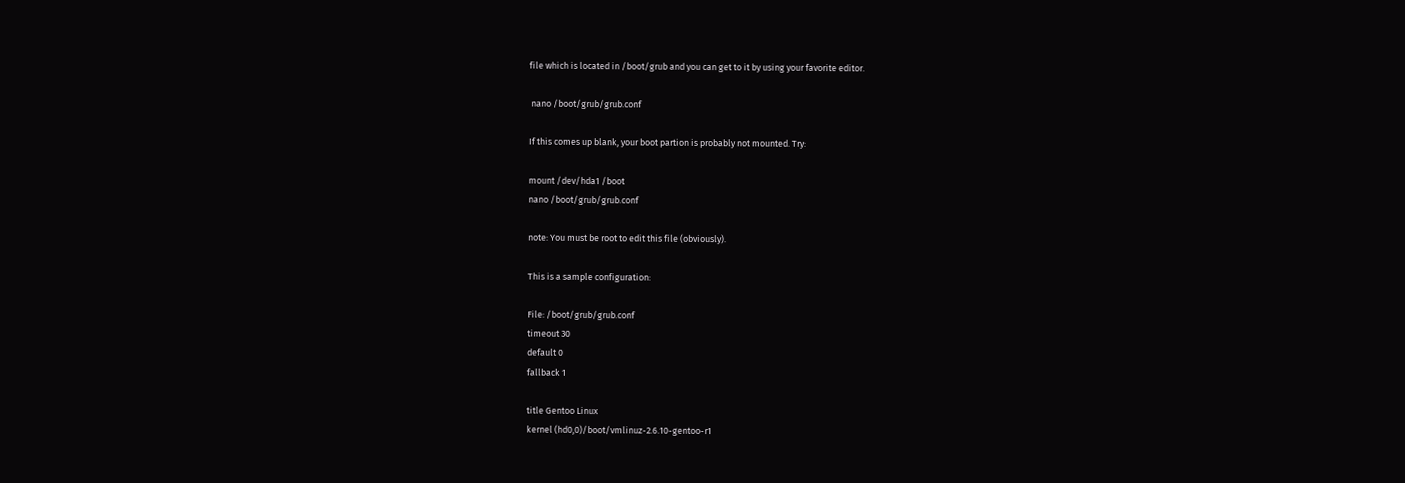file which is located in /boot/grub and you can get to it by using your favorite editor.

 nano /boot/grub/grub.conf

If this comes up blank, your boot partion is probably not mounted. Try:

mount /dev/hda1 /boot
nano /boot/grub/grub.conf

note: You must be root to edit this file (obviously).

This is a sample configuration:

File: /boot/grub/grub.conf
timeout 30
default 0
fallback 1

title Gentoo Linux
kernel (hd0,0)/boot/vmlinuz-2.6.10-gentoo-r1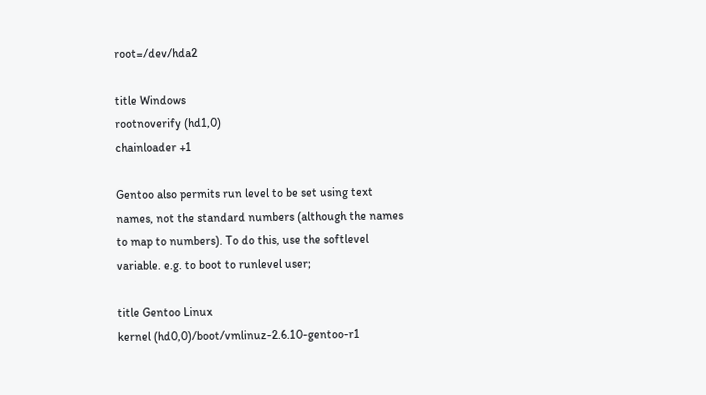root=/dev/hda2

title Windows
rootnoverify (hd1,0)
chainloader +1

Gentoo also permits run level to be set using text names, not the standard numbers (although the names to map to numbers). To do this, use the softlevel variable. e.g. to boot to runlevel user;

title Gentoo Linux
kernel (hd0,0)/boot/vmlinuz-2.6.10-gentoo-r1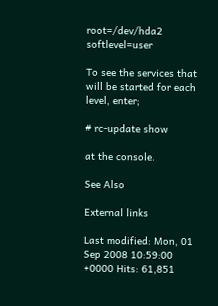root=/dev/hda2 softlevel=user

To see the services that will be started for each level, enter;

# rc-update show

at the console.

See Also

External links

Last modified: Mon, 01 Sep 2008 10:59:00 +0000 Hits: 61,851